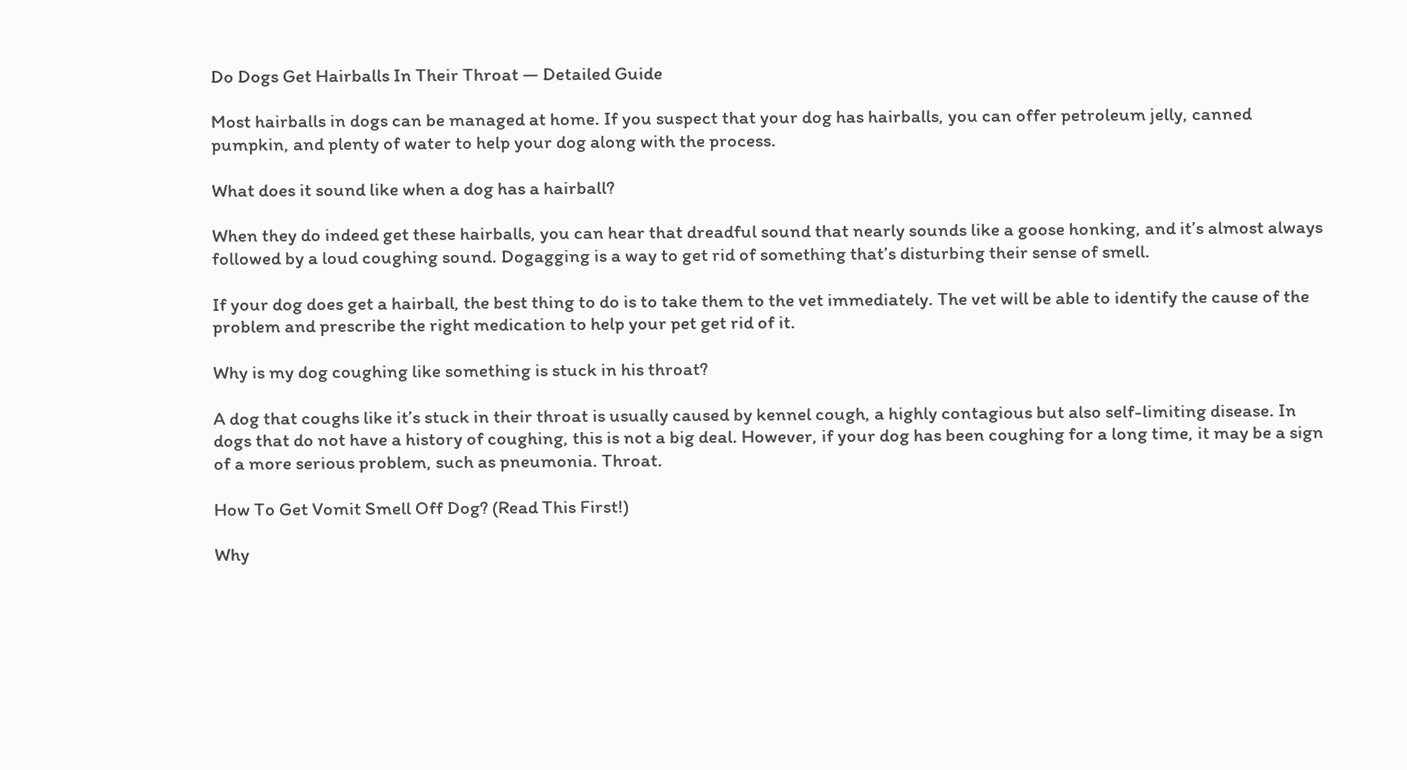Do Dogs Get Hairballs In Their Throat — Detailed Guide

Most hairballs in dogs can be managed at home. If you suspect that your dog has hairballs, you can offer petroleum jelly, canned pumpkin, and plenty of water to help your dog along with the process.

What does it sound like when a dog has a hairball?

When they do indeed get these hairballs, you can hear that dreadful sound that nearly sounds like a goose honking, and it’s almost always followed by a loud coughing sound. Dogagging is a way to get rid of something that’s disturbing their sense of smell.

If your dog does get a hairball, the best thing to do is to take them to the vet immediately. The vet will be able to identify the cause of the problem and prescribe the right medication to help your pet get rid of it.

Why is my dog coughing like something is stuck in his throat?

A dog that coughs like it’s stuck in their throat is usually caused by kennel cough, a highly contagious but also self-limiting disease. In dogs that do not have a history of coughing, this is not a big deal. However, if your dog has been coughing for a long time, it may be a sign of a more serious problem, such as pneumonia. Throat.

How To Get Vomit Smell Off Dog? (Read This First!)

Why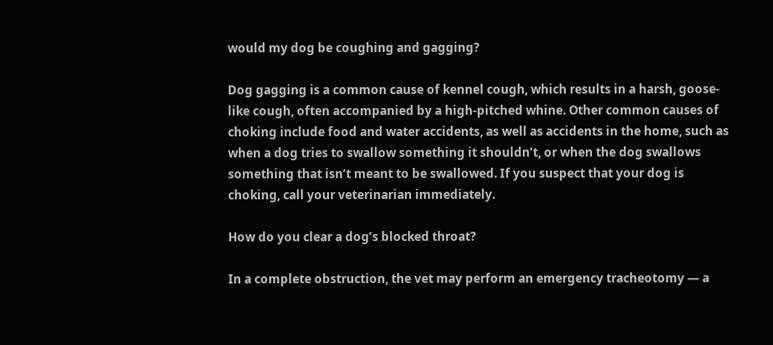would my dog be coughing and gagging?

Dog gagging is a common cause of kennel cough, which results in a harsh, goose-like cough, often accompanied by a high-pitched whine. Other common causes of choking include food and water accidents, as well as accidents in the home, such as when a dog tries to swallow something it shouldn’t, or when the dog swallows something that isn’t meant to be swallowed. If you suspect that your dog is choking, call your veterinarian immediately.

How do you clear a dog’s blocked throat?

In a complete obstruction, the vet may perform an emergency tracheotomy — a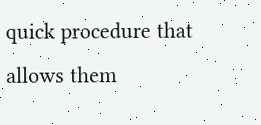quick procedure that allows them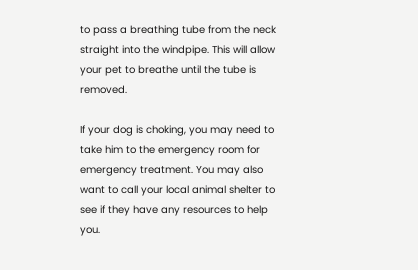to pass a breathing tube from the neck straight into the windpipe. This will allow your pet to breathe until the tube is removed.

If your dog is choking, you may need to take him to the emergency room for emergency treatment. You may also want to call your local animal shelter to see if they have any resources to help you.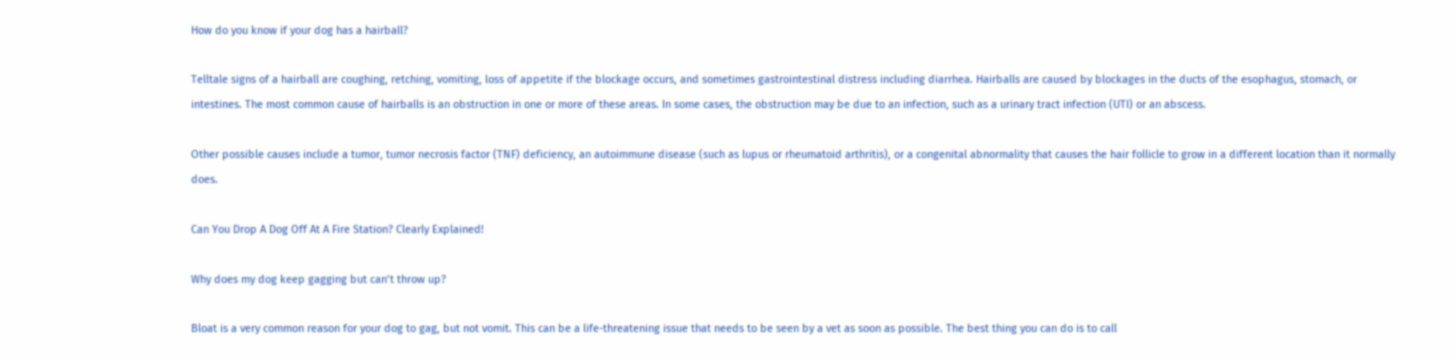How do you know if your dog has a hairball?

Telltale signs of a hairball are coughing, retching, vomiting, loss of appetite if the blockage occurs, and sometimes gastrointestinal distress including diarrhea. Hairballs are caused by blockages in the ducts of the esophagus, stomach, or intestines. The most common cause of hairballs is an obstruction in one or more of these areas. In some cases, the obstruction may be due to an infection, such as a urinary tract infection (UTI) or an abscess.

Other possible causes include a tumor, tumor necrosis factor (TNF) deficiency, an autoimmune disease (such as lupus or rheumatoid arthritis), or a congenital abnormality that causes the hair follicle to grow in a different location than it normally does.

Can You Drop A Dog Off At A Fire Station? Clearly Explained!

Why does my dog keep gagging but can’t throw up?

Bloat is a very common reason for your dog to gag, but not vomit. This can be a life-threatening issue that needs to be seen by a vet as soon as possible. The best thing you can do is to call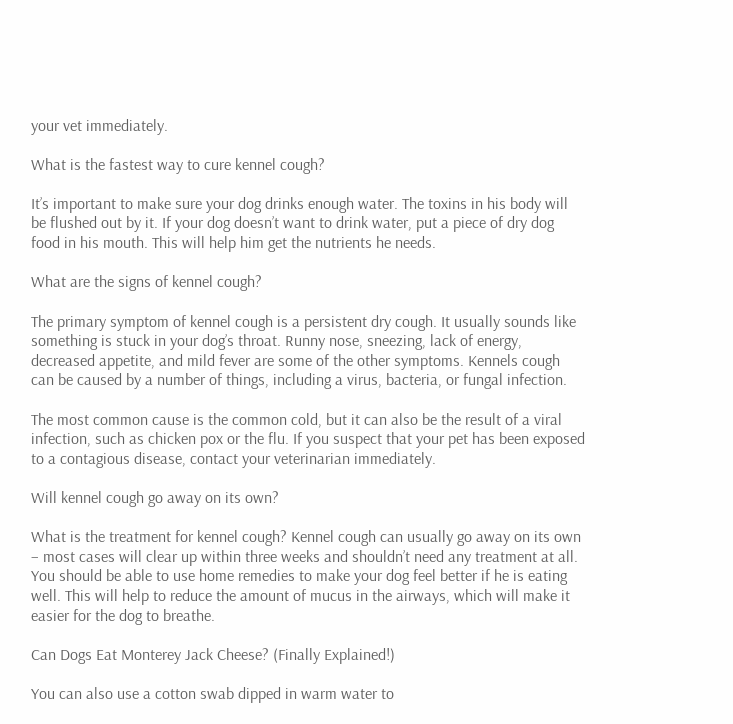your vet immediately.

What is the fastest way to cure kennel cough?

It’s important to make sure your dog drinks enough water. The toxins in his body will be flushed out by it. If your dog doesn’t want to drink water, put a piece of dry dog food in his mouth. This will help him get the nutrients he needs.

What are the signs of kennel cough?

The primary symptom of kennel cough is a persistent dry cough. It usually sounds like something is stuck in your dog’s throat. Runny nose, sneezing, lack of energy, decreased appetite, and mild fever are some of the other symptoms. Kennels cough can be caused by a number of things, including a virus, bacteria, or fungal infection.

The most common cause is the common cold, but it can also be the result of a viral infection, such as chicken pox or the flu. If you suspect that your pet has been exposed to a contagious disease, contact your veterinarian immediately.

Will kennel cough go away on its own?

What is the treatment for kennel cough? Kennel cough can usually go away on its own – most cases will clear up within three weeks and shouldn’t need any treatment at all. You should be able to use home remedies to make your dog feel better if he is eating well. This will help to reduce the amount of mucus in the airways, which will make it easier for the dog to breathe.

Can Dogs Eat Monterey Jack Cheese? (Finally Explained!)

You can also use a cotton swab dipped in warm water to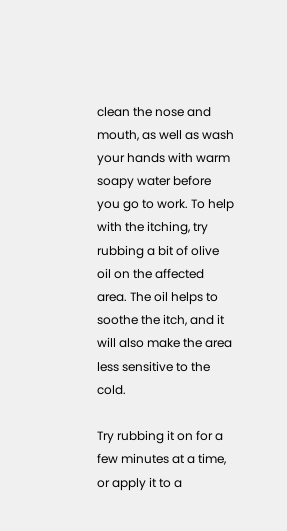clean the nose and mouth, as well as wash your hands with warm soapy water before you go to work. To help with the itching, try rubbing a bit of olive oil on the affected area. The oil helps to soothe the itch, and it will also make the area less sensitive to the cold.

Try rubbing it on for a few minutes at a time, or apply it to a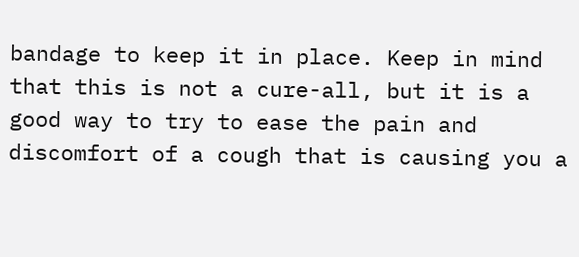bandage to keep it in place. Keep in mind that this is not a cure-all, but it is a good way to try to ease the pain and discomfort of a cough that is causing you a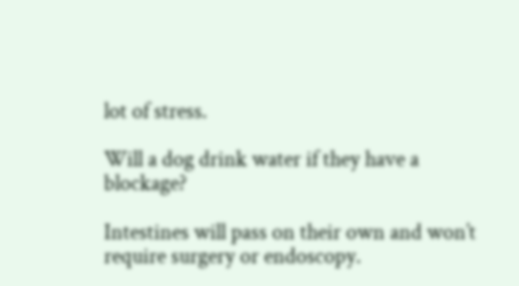lot of stress.

Will a dog drink water if they have a blockage?

Intestines will pass on their own and won’t require surgery or endoscopy.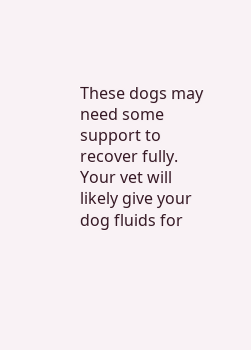These dogs may need some support to recover fully. Your vet will likely give your dog fluids for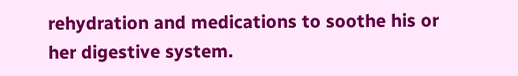rehydration and medications to soothe his or her digestive system.